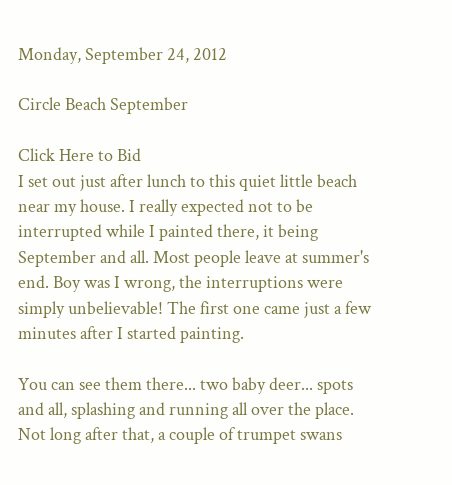Monday, September 24, 2012

Circle Beach September

Click Here to Bid
I set out just after lunch to this quiet little beach near my house. I really expected not to be interrupted while I painted there, it being September and all. Most people leave at summer's end. Boy was I wrong, the interruptions were simply unbelievable! The first one came just a few minutes after I started painting.

You can see them there... two baby deer... spots and all, splashing and running all over the place.  Not long after that, a couple of trumpet swans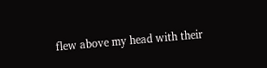flew above my head with their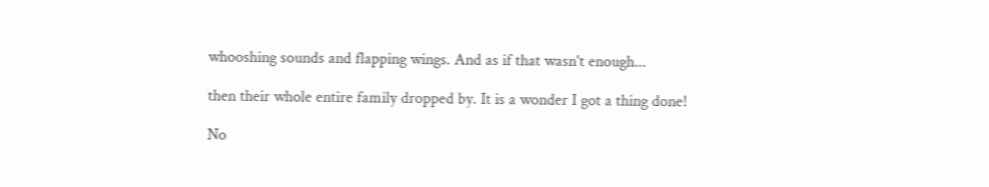whooshing sounds and flapping wings. And as if that wasn't enough...

then their whole entire family dropped by. It is a wonder I got a thing done!

No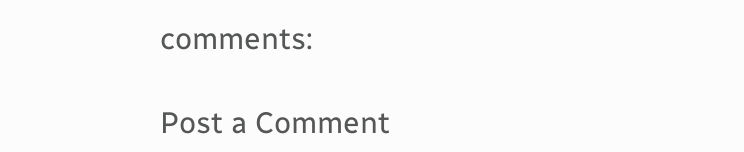comments:

Post a Comment